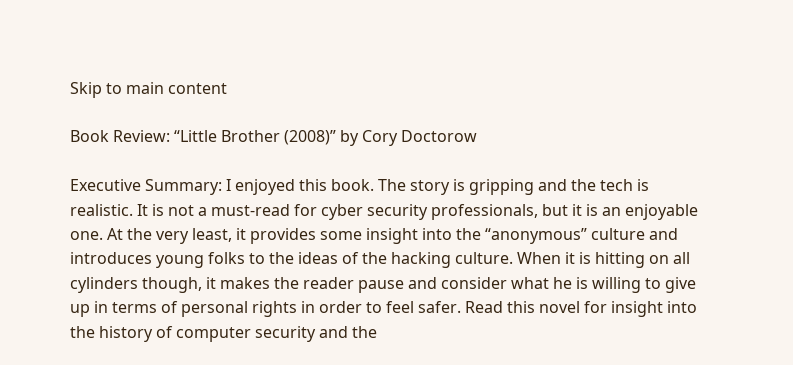Skip to main content

Book Review: “Little Brother (2008)” by Cory Doctorow

Executive Summary: I enjoyed this book. The story is gripping and the tech is realistic. It is not a must-read for cyber security professionals, but it is an enjoyable one. At the very least, it provides some insight into the “anonymous” culture and introduces young folks to the ideas of the hacking culture. When it is hitting on all cylinders though, it makes the reader pause and consider what he is willing to give up in terms of personal rights in order to feel safer. Read this novel for insight into the history of computer security and the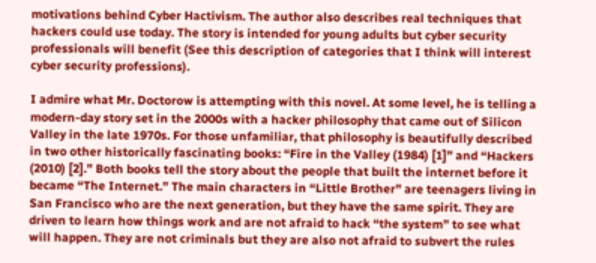motivations behind Cyber Hactivism. The author also describes real techniques that hackers could use today. The story is intended for young adults but cyber security professionals will benefit (See this description of categories that I think will interest cyber security professions).

I admire what Mr. Doctorow is attempting with this novel. At some level, he is telling a modern-day story set in the 2000s with a hacker philosophy that came out of Silicon Valley in the late 1970s. For those unfamiliar, that philosophy is beautifully described in two other historically fascinating books: “Fire in the Valley (1984) [1]” and “Hackers (2010) [2].” Both books tell the story about the people that built the internet before it became “The Internet.” The main characters in “Little Brother” are teenagers living in San Francisco who are the next generation, but they have the same spirit. They are driven to learn how things work and are not afraid to hack “the system” to see what will happen. They are not criminals but they are also not afraid to subvert the rules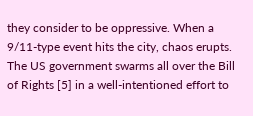they consider to be oppressive. When a 9/11-type event hits the city, chaos erupts. The US government swarms all over the Bill of Rights [5] in a well-intentioned effort to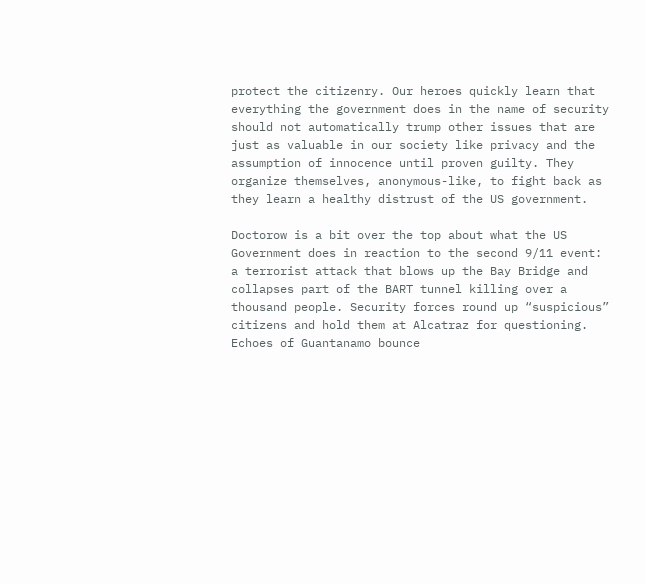protect the citizenry. Our heroes quickly learn that everything the government does in the name of security should not automatically trump other issues that are just as valuable in our society like privacy and the assumption of innocence until proven guilty. They organize themselves, anonymous-like, to fight back as they learn a healthy distrust of the US government.

Doctorow is a bit over the top about what the US Government does in reaction to the second 9/11 event: a terrorist attack that blows up the Bay Bridge and collapses part of the BART tunnel killing over a thousand people. Security forces round up “suspicious” citizens and hold them at Alcatraz for questioning. Echoes of Guantanamo bounce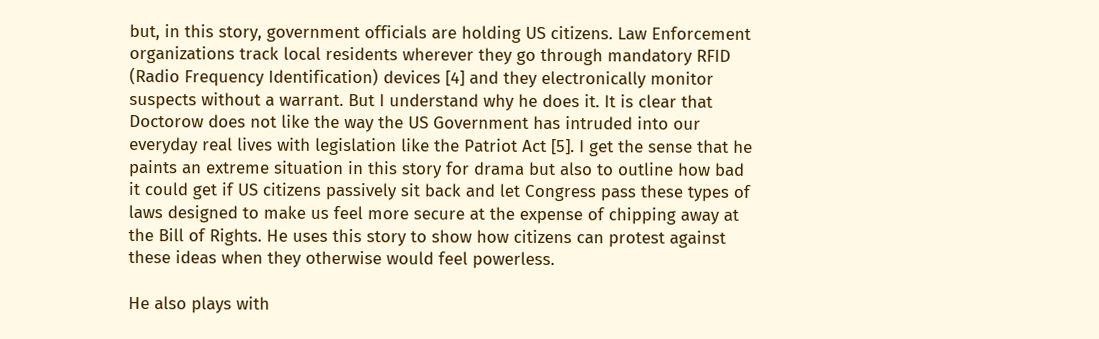but, in this story, government officials are holding US citizens. Law Enforcement organizations track local residents wherever they go through mandatory RFID (Radio Frequency Identification) devices [4] and they electronically monitor suspects without a warrant. But I understand why he does it. It is clear that Doctorow does not like the way the US Government has intruded into our everyday real lives with legislation like the Patriot Act [5]. I get the sense that he paints an extreme situation in this story for drama but also to outline how bad it could get if US citizens passively sit back and let Congress pass these types of laws designed to make us feel more secure at the expense of chipping away at the Bill of Rights. He uses this story to show how citizens can protest against these ideas when they otherwise would feel powerless.

He also plays with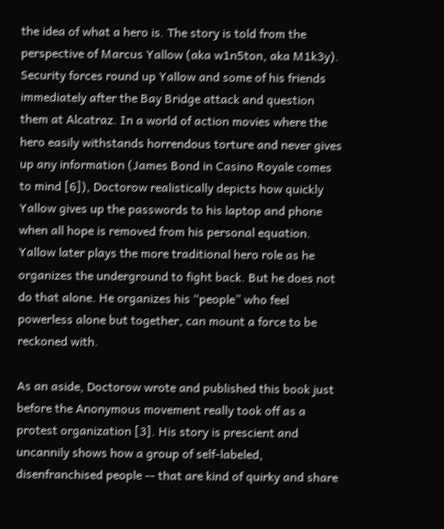the idea of what a hero is. The story is told from the perspective of Marcus Yallow (aka w1n5ton, aka M1k3y). Security forces round up Yallow and some of his friends immediately after the Bay Bridge attack and question them at Alcatraz. In a world of action movies where the hero easily withstands horrendous torture and never gives up any information (James Bond in Casino Royale comes to mind [6]), Doctorow realistically depicts how quickly Yallow gives up the passwords to his laptop and phone when all hope is removed from his personal equation. Yallow later plays the more traditional hero role as he organizes the underground to fight back. But he does not do that alone. He organizes his “people” who feel powerless alone but together, can mount a force to be reckoned with.

As an aside, Doctorow wrote and published this book just before the Anonymous movement really took off as a protest organization [3]. His story is prescient and uncannily shows how a group of self-labeled, disenfranchised people -- that are kind of quirky and share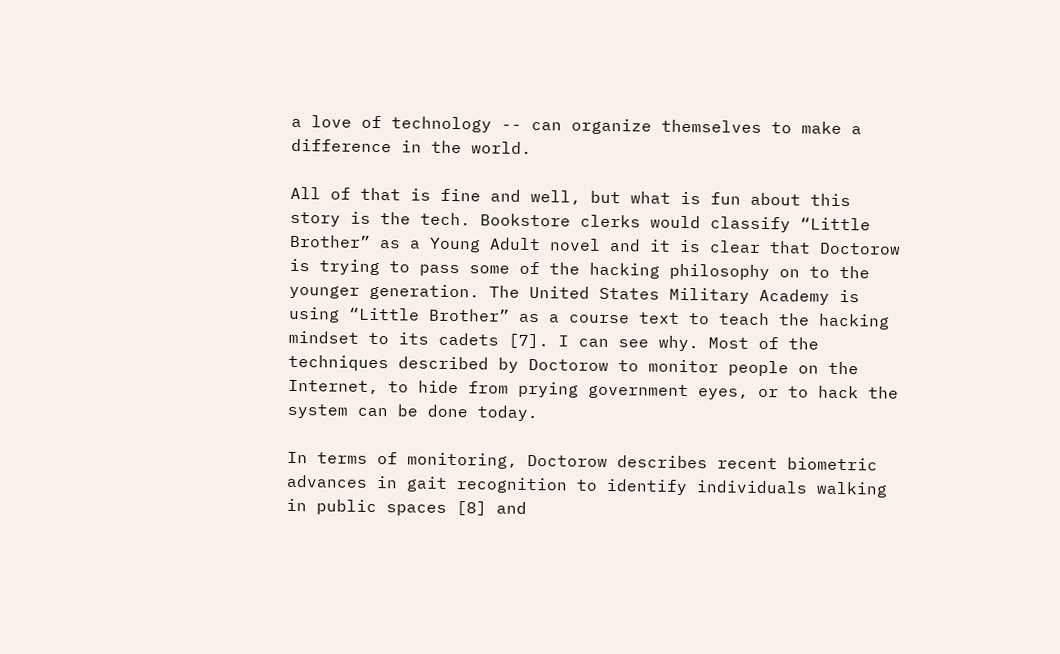a love of technology -- can organize themselves to make a difference in the world.

All of that is fine and well, but what is fun about this story is the tech. Bookstore clerks would classify “Little Brother” as a Young Adult novel and it is clear that Doctorow is trying to pass some of the hacking philosophy on to the younger generation. The United States Military Academy is using “Little Brother” as a course text to teach the hacking mindset to its cadets [7]. I can see why. Most of the techniques described by Doctorow to monitor people on the Internet, to hide from prying government eyes, or to hack the system can be done today.

In terms of monitoring, Doctorow describes recent biometric advances in gait recognition to identify individuals walking in public spaces [8] and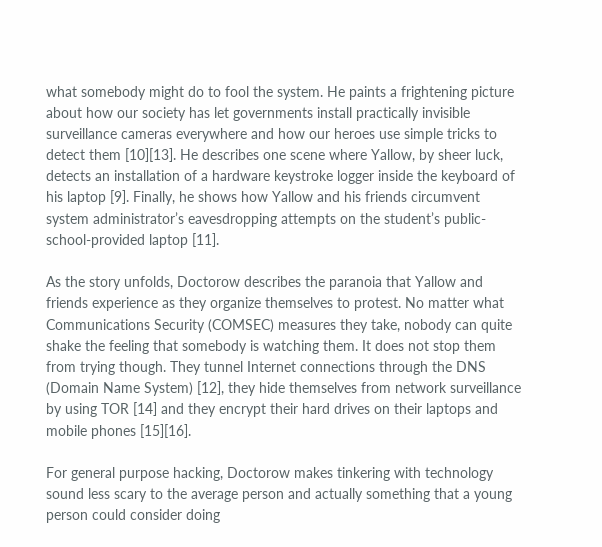what somebody might do to fool the system. He paints a frightening picture about how our society has let governments install practically invisible surveillance cameras everywhere and how our heroes use simple tricks to detect them [10][13]. He describes one scene where Yallow, by sheer luck, detects an installation of a hardware keystroke logger inside the keyboard of his laptop [9]. Finally, he shows how Yallow and his friends circumvent system administrator’s eavesdropping attempts on the student’s public-school-provided laptop [11].

As the story unfolds, Doctorow describes the paranoia that Yallow and friends experience as they organize themselves to protest. No matter what Communications Security (COMSEC) measures they take, nobody can quite shake the feeling that somebody is watching them. It does not stop them from trying though. They tunnel Internet connections through the DNS (Domain Name System) [12], they hide themselves from network surveillance by using TOR [14] and they encrypt their hard drives on their laptops and mobile phones [15][16].

For general purpose hacking, Doctorow makes tinkering with technology sound less scary to the average person and actually something that a young person could consider doing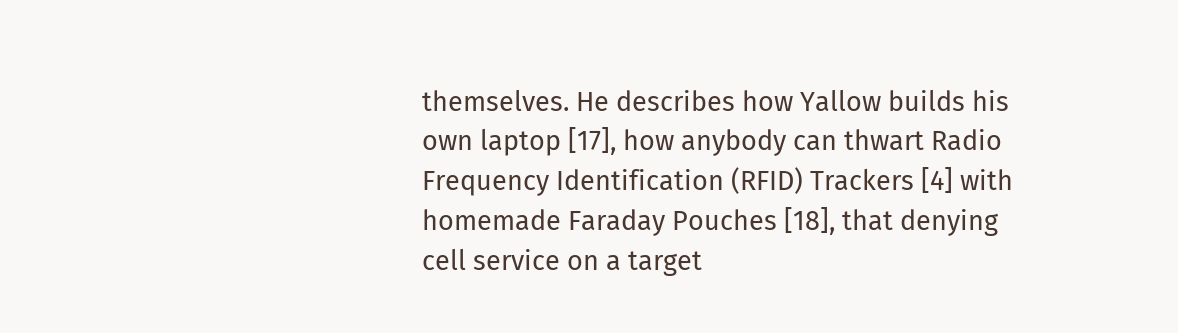themselves. He describes how Yallow builds his own laptop [17], how anybody can thwart Radio Frequency Identification (RFID) Trackers [4] with homemade Faraday Pouches [18], that denying cell service on a target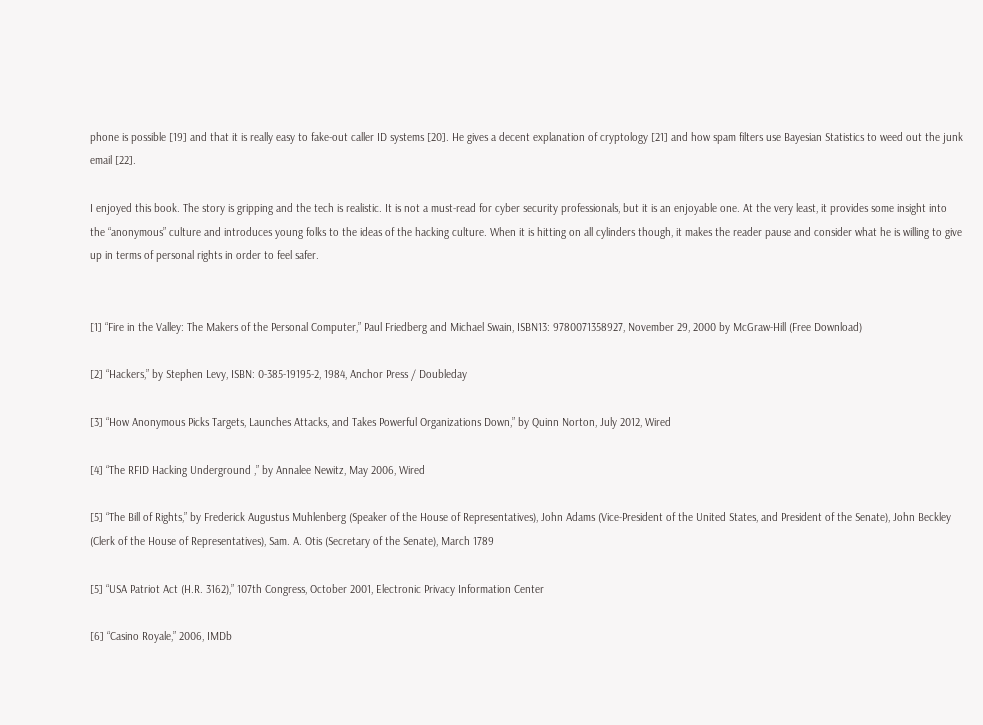phone is possible [19] and that it is really easy to fake-out caller ID systems [20]. He gives a decent explanation of cryptology [21] and how spam filters use Bayesian Statistics to weed out the junk email [22].

I enjoyed this book. The story is gripping and the tech is realistic. It is not a must-read for cyber security professionals, but it is an enjoyable one. At the very least, it provides some insight into the “anonymous” culture and introduces young folks to the ideas of the hacking culture. When it is hitting on all cylinders though, it makes the reader pause and consider what he is willing to give up in terms of personal rights in order to feel safer.


[1] “Fire in the Valley: The Makers of the Personal Computer,” Paul Friedberg and Michael Swain, ISBN13: 9780071358927, November 29, 2000 by McGraw-Hill (Free Download)

[2] “Hackers,” by Stephen Levy, ISBN: 0-385-19195-2, 1984, Anchor Press / Doubleday

[3] “How Anonymous Picks Targets, Launches Attacks, and Takes Powerful Organizations Down,” by Quinn Norton, July 2012, Wired

[4] “The RFID Hacking Underground ,” by Annalee Newitz, May 2006, Wired

[5] “The Bill of Rights,” by Frederick Augustus Muhlenberg (Speaker of the House of Representatives), John Adams (Vice-President of the United States, and President of the Senate), John Beckley (Clerk of the House of Representatives), Sam. A. Otis (Secretary of the Senate), March 1789

[5] “USA Patriot Act (H.R. 3162),” 107th Congress, October 2001, Electronic Privacy Information Center

[6] “Casino Royale,” 2006, IMDb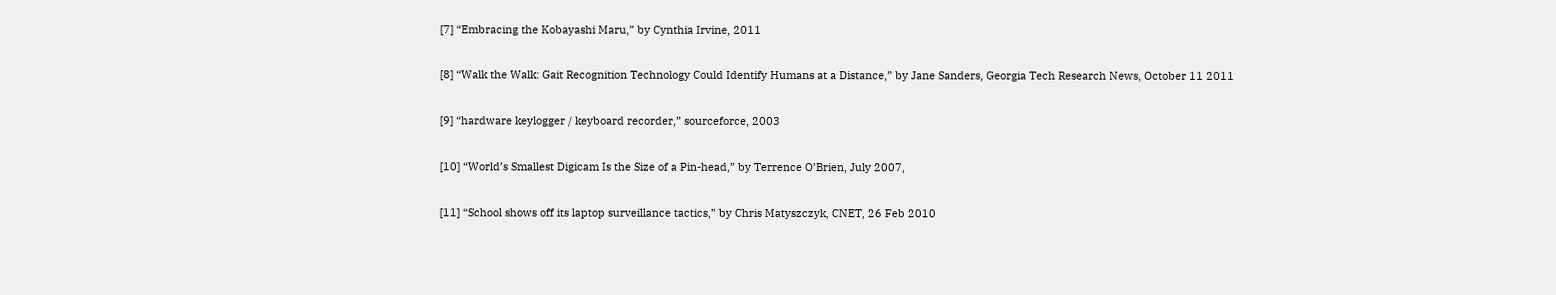[7] “Embracing the Kobayashi Maru,” by Cynthia Irvine, 2011

[8] “Walk the Walk: Gait Recognition Technology Could Identify Humans at a Distance,” by Jane Sanders, Georgia Tech Research News, October 11 2011

[9] “hardware keylogger / keyboard recorder,” sourceforce, 2003

[10] “World’s Smallest Digicam Is the Size of a Pin-head,” by Terrence O’Brien, July 2007,

[11] “School shows off its laptop surveillance tactics,” by Chris Matyszczyk, CNET, 26 Feb 2010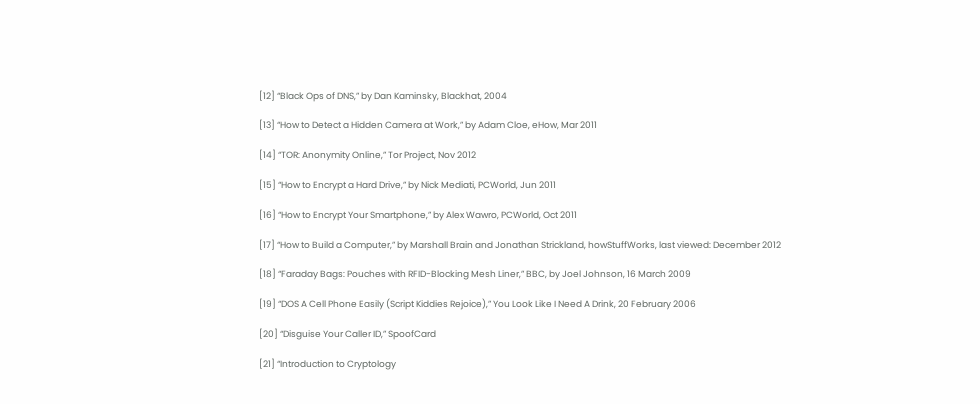[12] “Black Ops of DNS,” by Dan Kaminsky, Blackhat, 2004

[13] “How to Detect a Hidden Camera at Work,” by Adam Cloe, eHow, Mar 2011

[14] “TOR: Anonymity Online,” Tor Project, Nov 2012

[15] “How to Encrypt a Hard Drive,” by Nick Mediati, PCWorld, Jun 2011

[16] “How to Encrypt Your Smartphone,” by Alex Wawro, PCWorld, Oct 2011

[17] “How to Build a Computer,” by Marshall Brain and Jonathan Strickland, howStuffWorks, last viewed: December 2012

[18] “Faraday Bags: Pouches with RFID-Blocking Mesh Liner,” BBC, by Joel Johnson, 16 March 2009

[19] “DOS A Cell Phone Easily (Script Kiddies Rejoice),” You Look Like I Need A Drink, 20 February 2006

[20] “Disguise Your Caller ID,” SpoofCard

[21] “Introduction to Cryptology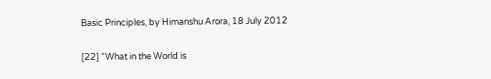Basic Principles, by Himanshu Arora, 18 July 2012

[22] “What in the World is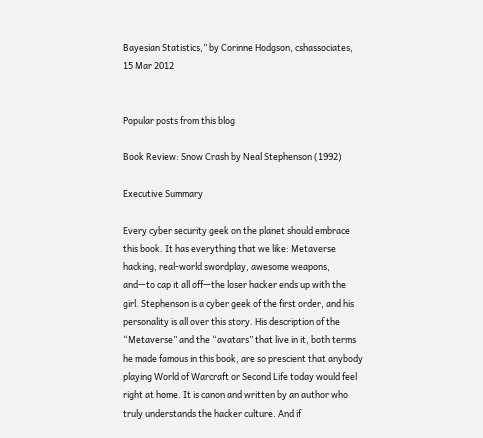Bayesian Statistics,” by Corinne Hodgson, cshassociates, 15 Mar 2012


Popular posts from this blog

Book Review: Snow Crash by Neal Stephenson (1992)

Executive Summary

Every cyber security geek on the planet should embrace this book. It has everything that we like: Metaverse hacking, real-world swordplay, awesome weapons, and—to cap it all off—the loser hacker ends up with the girl. Stephenson is a cyber geek of the first order, and his personality is all over this story. His description of the “Metaverse” and the “avatars” that live in it, both terms he made famous in this book, are so prescient that anybody playing World of Warcraft or Second Life today would feel right at home. It is canon and written by an author who truly understands the hacker culture. And if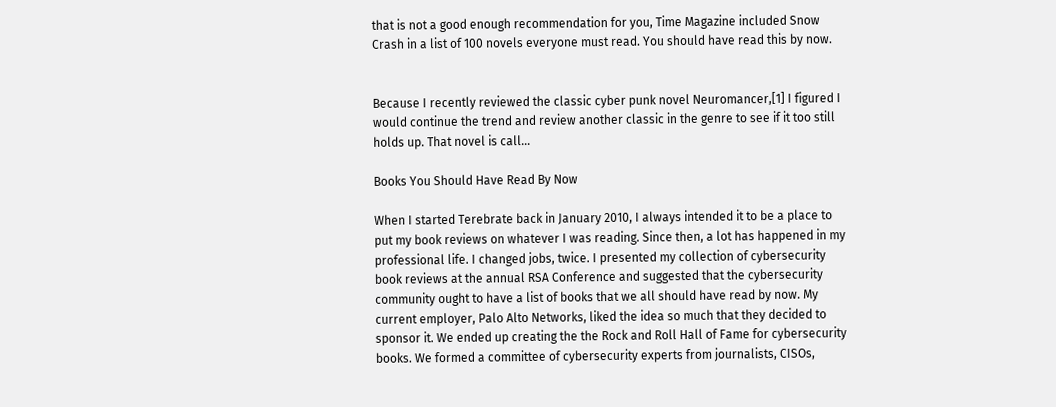that is not a good enough recommendation for you, Time Magazine included Snow Crash in a list of 100 novels everyone must read. You should have read this by now.


Because I recently reviewed the classic cyber punk novel Neuromancer,[1] I figured I would continue the trend and review another classic in the genre to see if it too still holds up. That novel is call…

Books You Should Have Read By Now

When I started Terebrate back in January 2010, I always intended it to be a place to put my book reviews on whatever I was reading. Since then, a lot has happened in my professional life. I changed jobs, twice. I presented my collection of cybersecurity book reviews at the annual RSA Conference and suggested that the cybersecurity community ought to have a list of books that we all should have read by now. My current employer, Palo Alto Networks, liked the idea so much that they decided to sponsor it. We ended up creating the the Rock and Roll Hall of Fame for cybersecurity books. We formed a committee of cybersecurity experts from journalists, CISOs,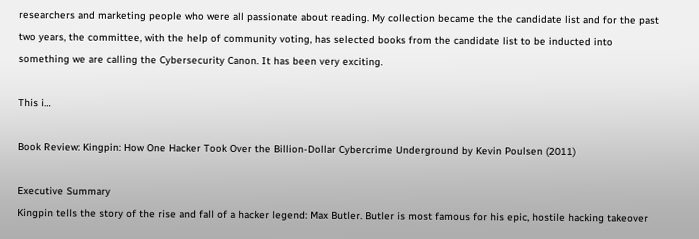researchers and marketing people who were all passionate about reading. My collection became the the candidate list and for the past two years, the committee, with the help of community voting, has selected books from the candidate list to be inducted into something we are calling the Cybersecurity Canon. It has been very exciting.

This i…

Book Review: Kingpin: How One Hacker Took Over the Billion-Dollar Cybercrime Underground by Kevin Poulsen (2011)

Executive Summary
Kingpin tells the story of the rise and fall of a hacker legend: Max Butler. Butler is most famous for his epic, hostile hacking takeover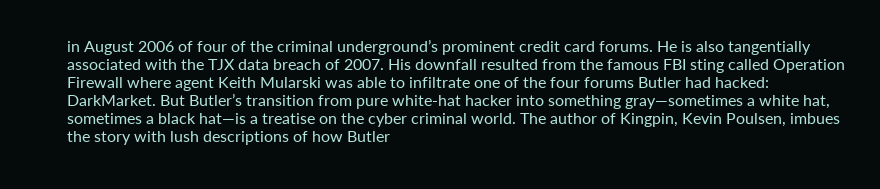in August 2006 of four of the criminal underground’s prominent credit card forums. He is also tangentially associated with the TJX data breach of 2007. His downfall resulted from the famous FBI sting called Operation Firewall where agent Keith Mularski was able to infiltrate one of the four forums Butler had hacked: DarkMarket. But Butler’s transition from pure white-hat hacker into something gray—sometimes a white hat, sometimes a black hat—is a treatise on the cyber criminal world. The author of Kingpin, Kevin Poulsen, imbues the story with lush descriptions of how Butler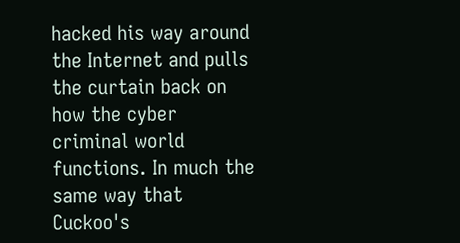hacked his way around the Internet and pulls the curtain back on how the cyber criminal world functions. In much the same way that Cuckoo's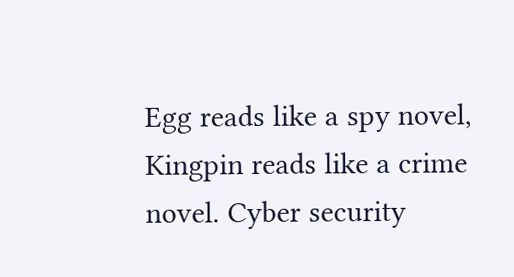Egg reads like a spy novel, Kingpin reads like a crime novel. Cyber security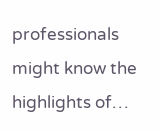professionals might know the highlights of…